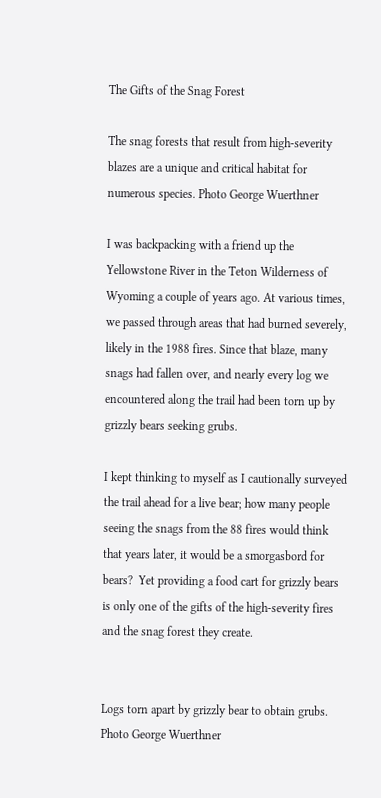The Gifts of the Snag Forest

The snag forests that result from high-severity blazes are a unique and critical habitat for numerous species. Photo George Wuerthner

I was backpacking with a friend up the Yellowstone River in the Teton Wilderness of Wyoming a couple of years ago. At various times, we passed through areas that had burned severely, likely in the 1988 fires. Since that blaze, many snags had fallen over, and nearly every log we encountered along the trail had been torn up by grizzly bears seeking grubs.

I kept thinking to myself as I cautionally surveyed the trail ahead for a live bear; how many people seeing the snags from the 88 fires would think that years later, it would be a smorgasbord for bears?  Yet providing a food cart for grizzly bears is only one of the gifts of the high-severity fires and the snag forest they create.


Logs torn apart by grizzly bear to obtain grubs. Photo George Wuerthner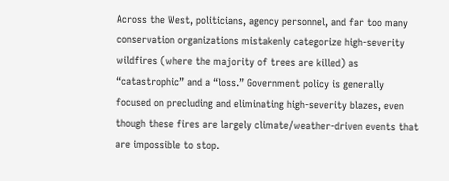Across the West, politicians, agency personnel, and far too many conservation organizations mistakenly categorize high-severity wildfires (where the majority of trees are killed) as “catastrophic” and a “loss.” Government policy is generally focused on precluding and eliminating high-severity blazes, even though these fires are largely climate/weather-driven events that are impossible to stop.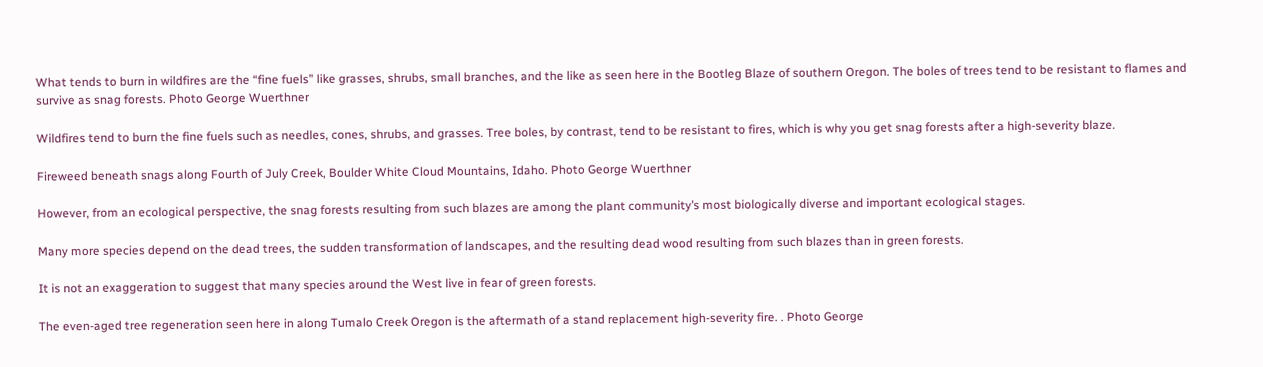What tends to burn in wildfires are the “fine fuels” like grasses, shrubs, small branches, and the like as seen here in the Bootleg Blaze of southern Oregon. The boles of trees tend to be resistant to flames and survive as snag forests. Photo George Wuerthner

Wildfires tend to burn the fine fuels such as needles, cones, shrubs, and grasses. Tree boles, by contrast, tend to be resistant to fires, which is why you get snag forests after a high-severity blaze.

Fireweed beneath snags along Fourth of July Creek, Boulder White Cloud Mountains, Idaho. Photo George Wuerthner

However, from an ecological perspective, the snag forests resulting from such blazes are among the plant community’s most biologically diverse and important ecological stages.

Many more species depend on the dead trees, the sudden transformation of landscapes, and the resulting dead wood resulting from such blazes than in green forests.

It is not an exaggeration to suggest that many species around the West live in fear of green forests.

The even-aged tree regeneration seen here in along Tumalo Creek Oregon is the aftermath of a stand replacement high-severity fire. . Photo George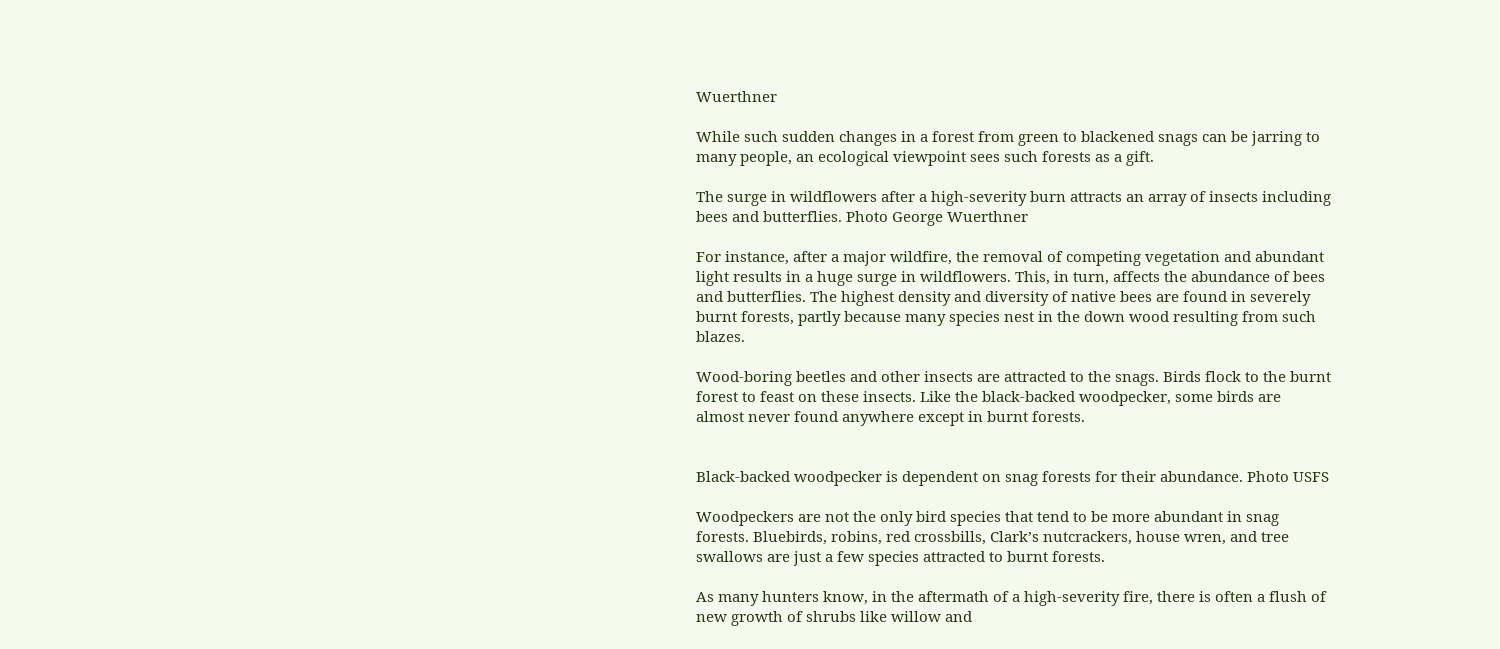Wuerthner

While such sudden changes in a forest from green to blackened snags can be jarring to many people, an ecological viewpoint sees such forests as a gift.

The surge in wildflowers after a high-severity burn attracts an array of insects including bees and butterflies. Photo George Wuerthner

For instance, after a major wildfire, the removal of competing vegetation and abundant light results in a huge surge in wildflowers. This, in turn, affects the abundance of bees and butterflies. The highest density and diversity of native bees are found in severely burnt forests, partly because many species nest in the down wood resulting from such blazes.

Wood-boring beetles and other insects are attracted to the snags. Birds flock to the burnt forest to feast on these insects. Like the black-backed woodpecker, some birds are almost never found anywhere except in burnt forests.


Black-backed woodpecker is dependent on snag forests for their abundance. Photo USFS

Woodpeckers are not the only bird species that tend to be more abundant in snag forests. Bluebirds, robins, red crossbills, Clark’s nutcrackers, house wren, and tree swallows are just a few species attracted to burnt forests.

As many hunters know, in the aftermath of a high-severity fire, there is often a flush of new growth of shrubs like willow and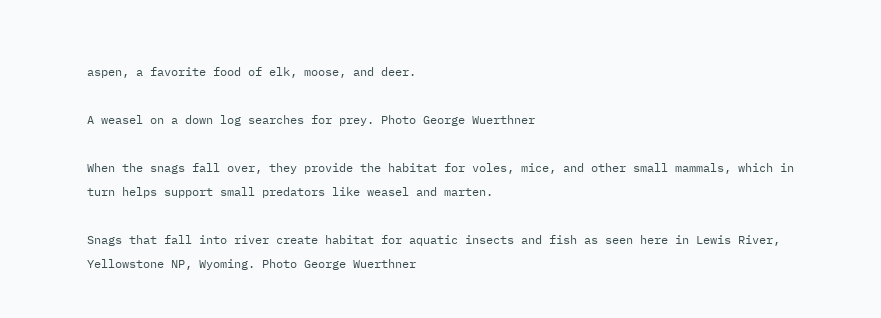aspen, a favorite food of elk, moose, and deer.

A weasel on a down log searches for prey. Photo George Wuerthner

When the snags fall over, they provide the habitat for voles, mice, and other small mammals, which in turn helps support small predators like weasel and marten.

Snags that fall into river create habitat for aquatic insects and fish as seen here in Lewis River, Yellowstone NP, Wyoming. Photo George Wuerthner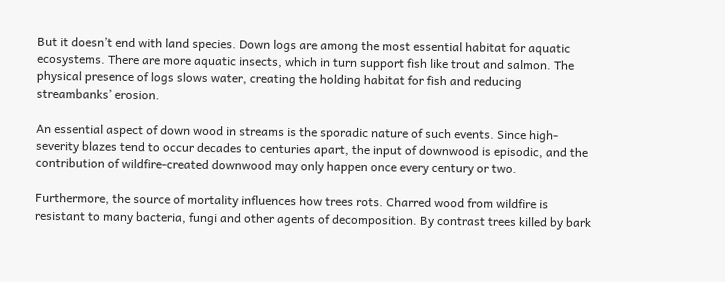But it doesn’t end with land species. Down logs are among the most essential habitat for aquatic ecosystems. There are more aquatic insects, which in turn support fish like trout and salmon. The physical presence of logs slows water, creating the holding habitat for fish and reducing streambanks’ erosion.

An essential aspect of down wood in streams is the sporadic nature of such events. Since high-severity blazes tend to occur decades to centuries apart, the input of downwood is episodic, and the contribution of wildfire-created downwood may only happen once every century or two.

Furthermore, the source of mortality influences how trees rots. Charred wood from wildfire is resistant to many bacteria, fungi and other agents of decomposition. By contrast trees killed by bark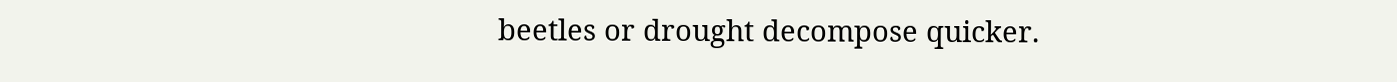beetles or drought decompose quicker.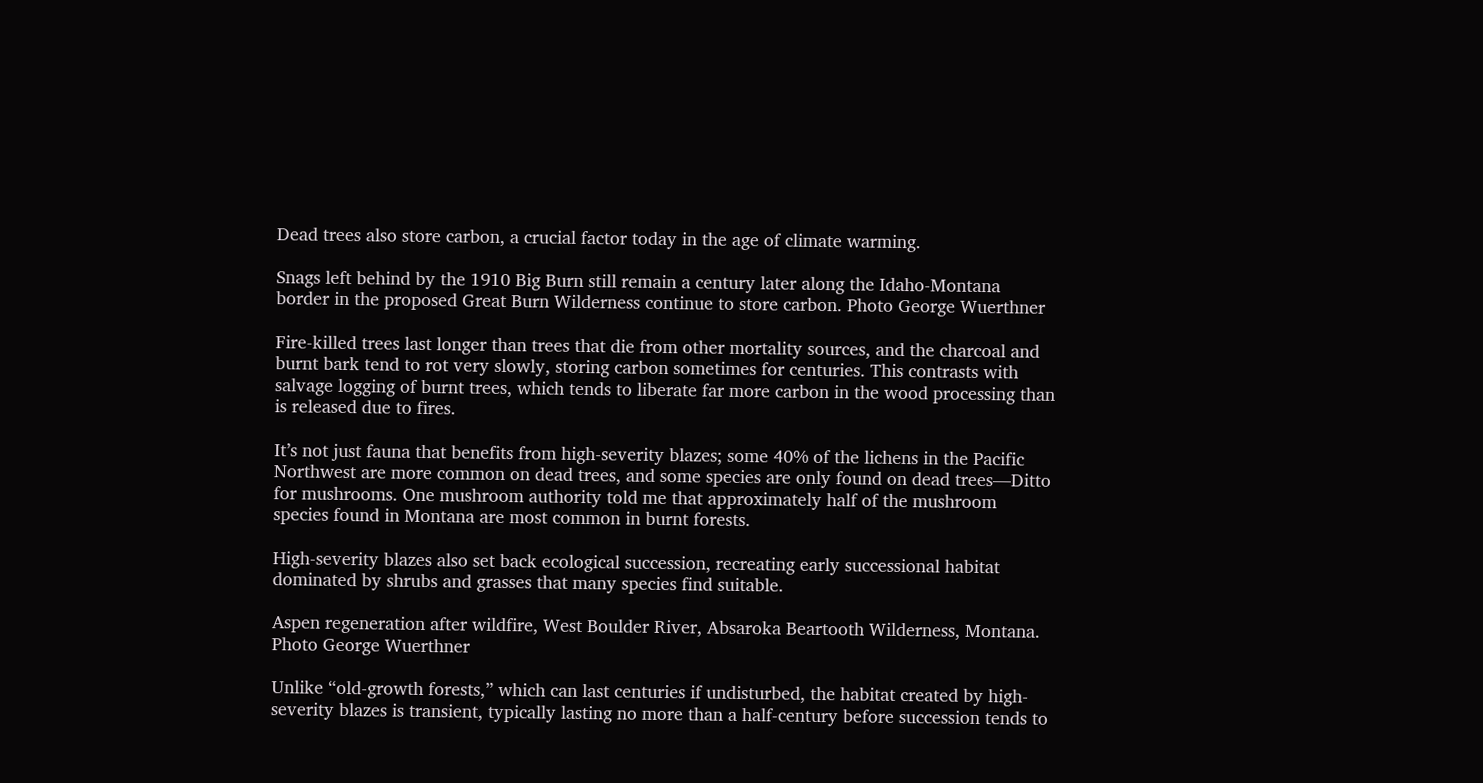Dead trees also store carbon, a crucial factor today in the age of climate warming.

Snags left behind by the 1910 Big Burn still remain a century later along the Idaho-Montana border in the proposed Great Burn Wilderness continue to store carbon. Photo George Wuerthner

Fire-killed trees last longer than trees that die from other mortality sources, and the charcoal and burnt bark tend to rot very slowly, storing carbon sometimes for centuries. This contrasts with salvage logging of burnt trees, which tends to liberate far more carbon in the wood processing than is released due to fires.

It’s not just fauna that benefits from high-severity blazes; some 40% of the lichens in the Pacific Northwest are more common on dead trees, and some species are only found on dead trees—Ditto for mushrooms. One mushroom authority told me that approximately half of the mushroom species found in Montana are most common in burnt forests.

High-severity blazes also set back ecological succession, recreating early successional habitat dominated by shrubs and grasses that many species find suitable.

Aspen regeneration after wildfire, West Boulder River, Absaroka Beartooth Wilderness, Montana. Photo George Wuerthner

Unlike “old-growth forests,” which can last centuries if undisturbed, the habitat created by high-severity blazes is transient, typically lasting no more than a half-century before succession tends to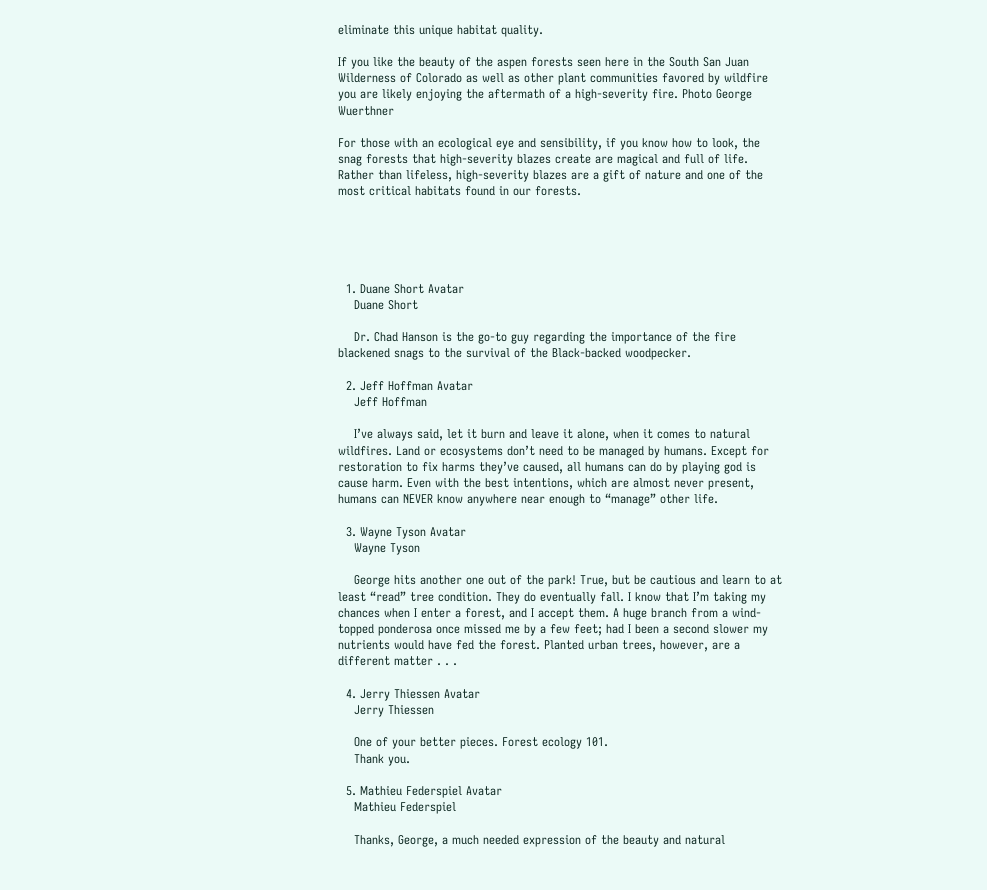eliminate this unique habitat quality.

If you like the beauty of the aspen forests seen here in the South San Juan Wilderness of Colorado as well as other plant communities favored by wildfire you are likely enjoying the aftermath of a high-severity fire. Photo George Wuerthner

For those with an ecological eye and sensibility, if you know how to look, the snag forests that high-severity blazes create are magical and full of life. Rather than lifeless, high-severity blazes are a gift of nature and one of the most critical habitats found in our forests.





  1. Duane Short Avatar
    Duane Short

    Dr. Chad Hanson is the go-to guy regarding the importance of the fire blackened snags to the survival of the Black-backed woodpecker.

  2. Jeff Hoffman Avatar
    Jeff Hoffman

    I’ve always said, let it burn and leave it alone, when it comes to natural wildfires. Land or ecosystems don’t need to be managed by humans. Except for restoration to fix harms they’ve caused, all humans can do by playing god is cause harm. Even with the best intentions, which are almost never present, humans can NEVER know anywhere near enough to “manage” other life.

  3. Wayne Tyson Avatar
    Wayne Tyson

    George hits another one out of the park! True, but be cautious and learn to at least “read” tree condition. They do eventually fall. I know that I’m taking my chances when I enter a forest, and I accept them. A huge branch from a wind-topped ponderosa once missed me by a few feet; had I been a second slower my nutrients would have fed the forest. Planted urban trees, however, are a different matter . . .

  4. Jerry Thiessen Avatar
    Jerry Thiessen

    One of your better pieces. Forest ecology 101.
    Thank you.

  5. Mathieu Federspiel Avatar
    Mathieu Federspiel

    Thanks, George, a much needed expression of the beauty and natural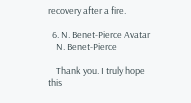recovery after a fire.

  6. N. Benet-Pierce Avatar
    N. Benet-Pierce

    Thank you. I truly hope this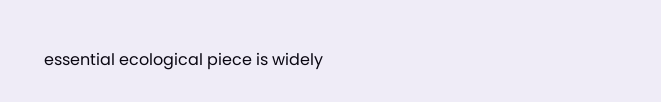essential ecological piece is widely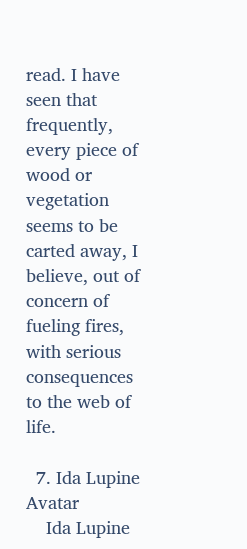read. I have seen that frequently, every piece of wood or vegetation seems to be carted away, I believe, out of concern of fueling fires, with serious consequences to the web of life.

  7. Ida Lupine Avatar
    Ida Lupine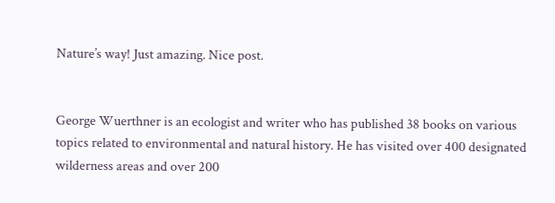Nature’s way! Just amazing. Nice post.


George Wuerthner is an ecologist and writer who has published 38 books on various topics related to environmental and natural history. He has visited over 400 designated wilderness areas and over 200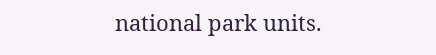national park units.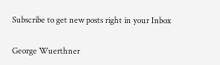Subscribe to get new posts right in your Inbox

George Wuerthner